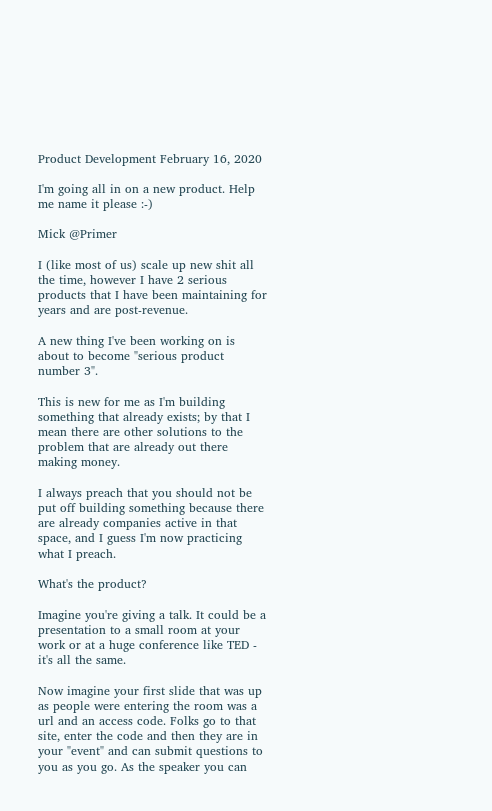Product Development February 16, 2020

I'm going all in on a new product. Help me name it please :-)

Mick @Primer

I (like most of us) scale up new shit all the time, however I have 2 serious products that I have been maintaining for years and are post-revenue.

A new thing I've been working on is about to become "serious product number 3".

This is new for me as I'm building something that already exists; by that I mean there are other solutions to the problem that are already out there making money.

I always preach that you should not be put off building something because there are already companies active in that space, and I guess I'm now practicing what I preach.

What's the product?

Imagine you're giving a talk. It could be a presentation to a small room at your work or at a huge conference like TED - it's all the same.

Now imagine your first slide that was up as people were entering the room was a url and an access code. Folks go to that site, enter the code and then they are in your "event" and can submit questions to you as you go. As the speaker you can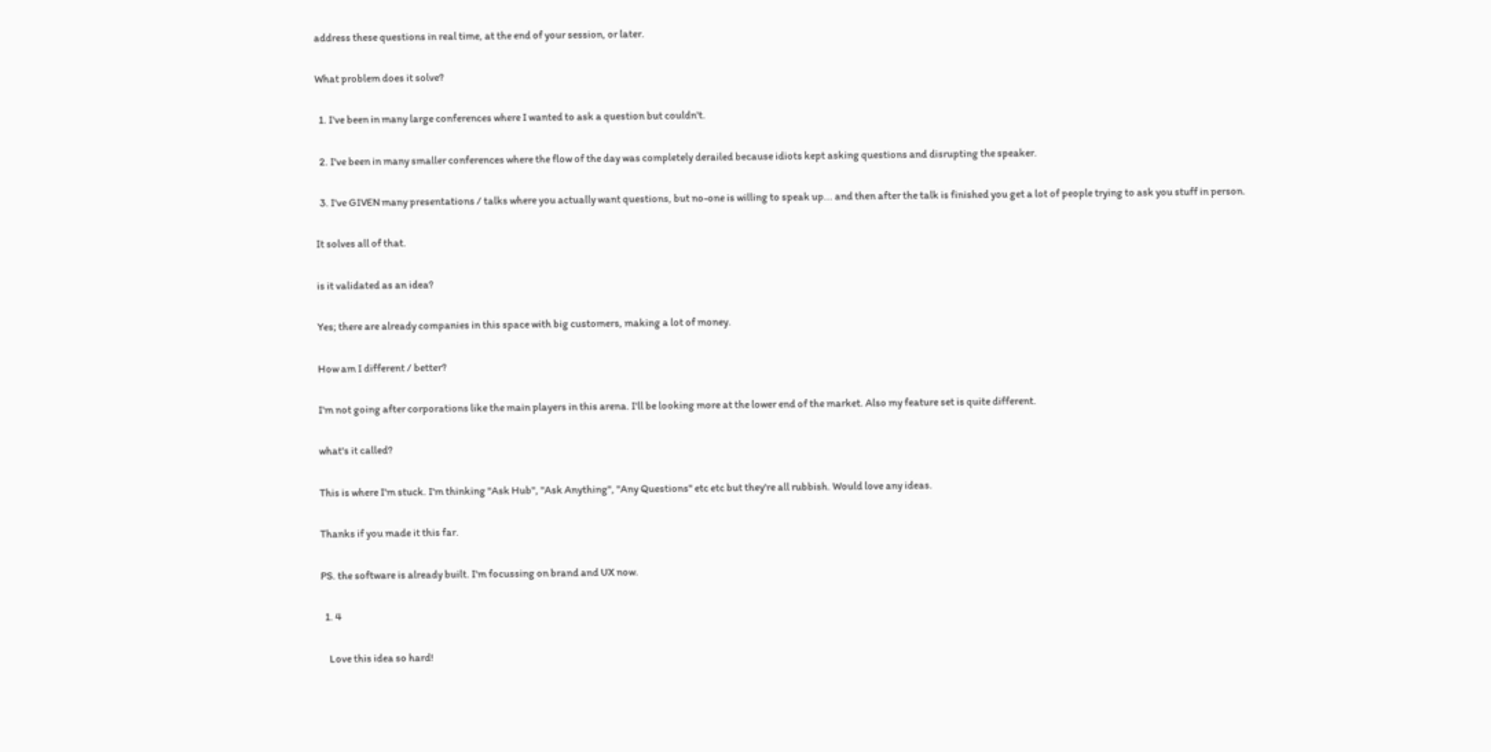address these questions in real time, at the end of your session, or later.

What problem does it solve?

  1. I've been in many large conferences where I wanted to ask a question but couldn't.

  2. I've been in many smaller conferences where the flow of the day was completely derailed because idiots kept asking questions and disrupting the speaker.

  3. I've GIVEN many presentations / talks where you actually want questions, but no-one is willing to speak up... and then after the talk is finished you get a lot of people trying to ask you stuff in person.

It solves all of that.

is it validated as an idea?

Yes; there are already companies in this space with big customers, making a lot of money.

How am I different / better?

I'm not going after corporations like the main players in this arena. I'll be looking more at the lower end of the market. Also my feature set is quite different.

what's it called?

This is where I'm stuck. I'm thinking "Ask Hub", "Ask Anything", "Any Questions" etc etc but they're all rubbish. Would love any ideas.

Thanks if you made it this far.

PS. the software is already built. I'm focussing on brand and UX now.

  1. 4

    Love this idea so hard!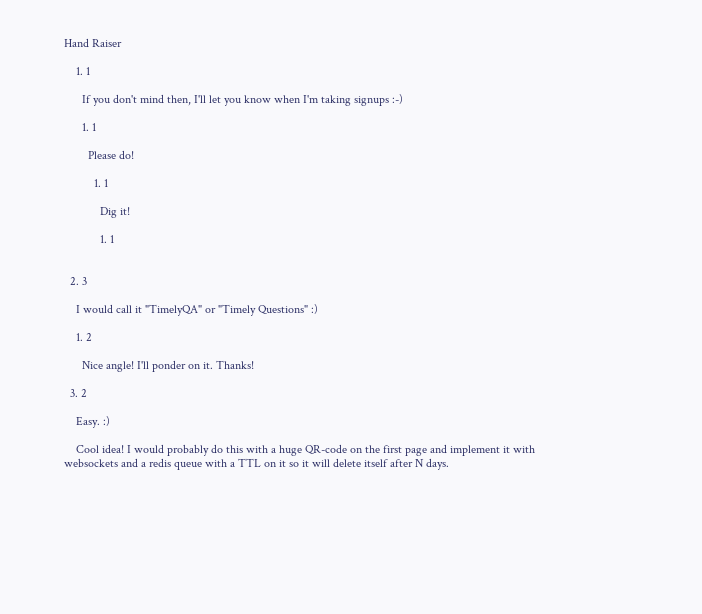Hand Raiser

    1. 1

      If you don't mind then, I'll let you know when I'm taking signups :-)

      1. 1

        Please do!

          1. 1

            Dig it!

            1. 1


  2. 3

    I would call it "TimelyQA" or "Timely Questions" :)

    1. 2

      Nice angle! I'll ponder on it. Thanks!

  3. 2

    Easy. :)

    Cool idea! I would probably do this with a huge QR-code on the first page and implement it with websockets and a redis queue with a TTL on it so it will delete itself after N days.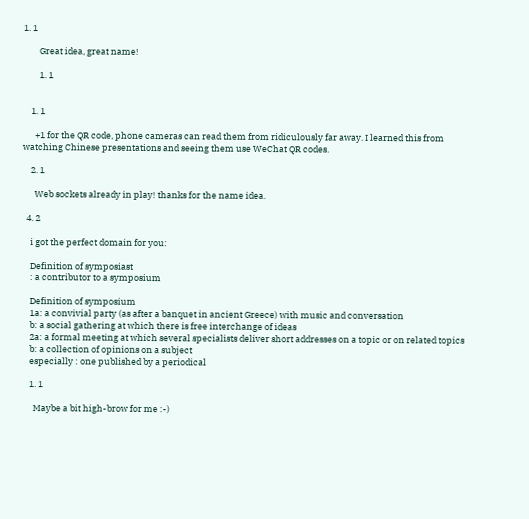1. 1

        Great idea, great name!

        1. 1


    1. 1

      +1 for the QR code, phone cameras can read them from ridiculously far away. I learned this from watching Chinese presentations and seeing them use WeChat QR codes.

    2. 1

      Web sockets already in play! thanks for the name idea.

  4. 2

    i got the perfect domain for you:

    Definition of symposiast
    : a contributor to a symposium

    Definition of symposium
    1a: a convivial party (as after a banquet in ancient Greece) with music and conversation
    b: a social gathering at which there is free interchange of ideas
    2a: a formal meeting at which several specialists deliver short addresses on a topic or on related topics
    b: a collection of opinions on a subject
    especially : one published by a periodical

    1. 1

      Maybe a bit high-brow for me :-)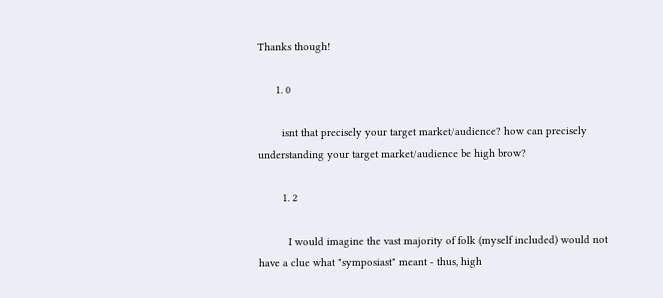Thanks though!

      1. 0

        isnt that precisely your target market/audience? how can precisely understanding your target market/audience be high brow?

        1. 2

          I would imagine the vast majority of folk (myself included) would not have a clue what "symposiast" meant - thus, high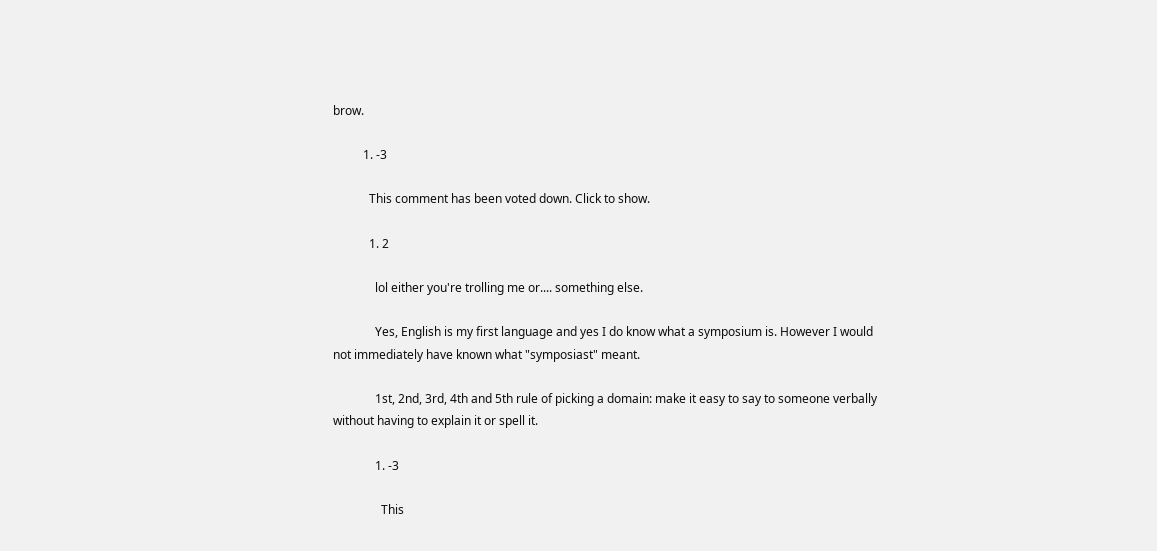brow.

          1. -3

            This comment has been voted down. Click to show.

            1. 2

              lol either you're trolling me or.... something else.

              Yes, English is my first language and yes I do know what a symposium is. However I would not immediately have known what "symposiast" meant.

              1st, 2nd, 3rd, 4th and 5th rule of picking a domain: make it easy to say to someone verbally without having to explain it or spell it.

              1. -3

                This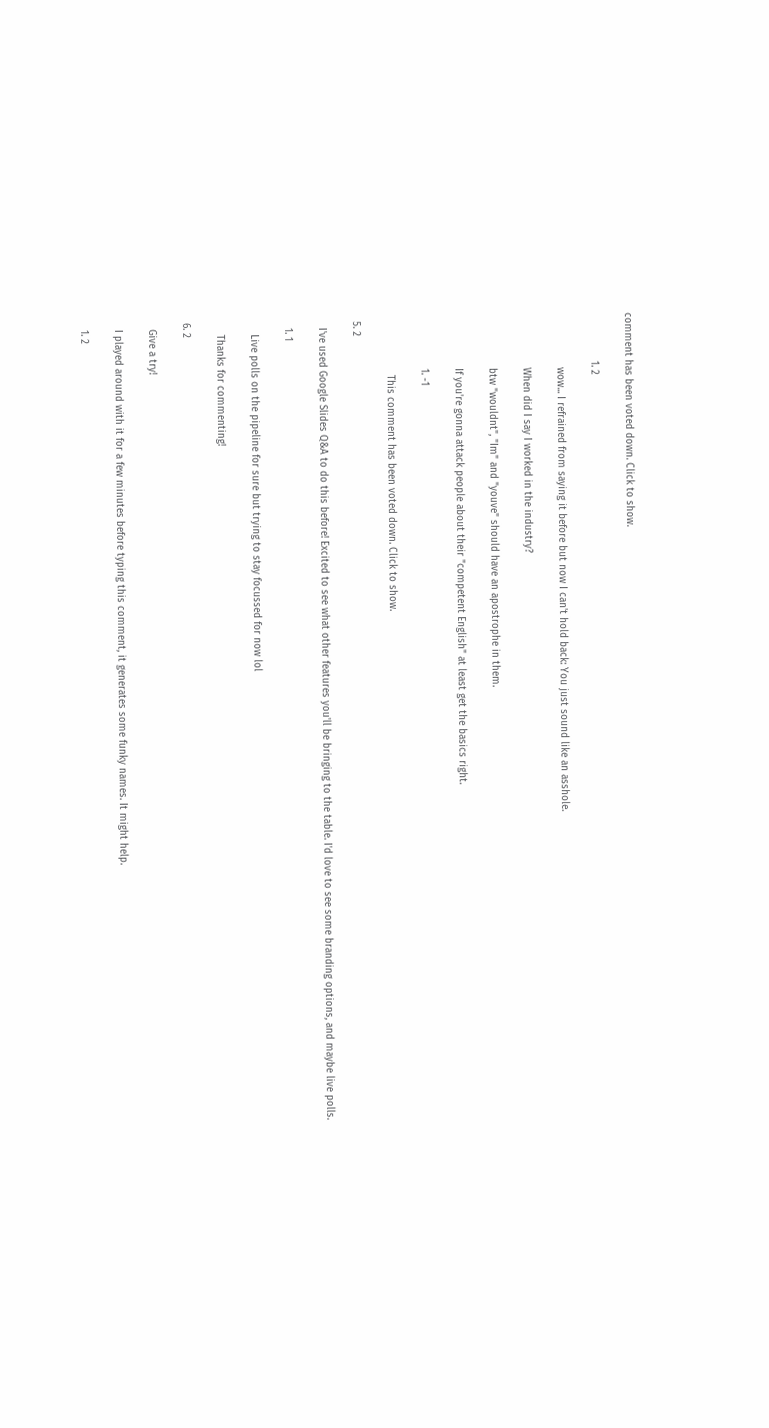comment has been voted down. Click to show.

                1. 2

                  wow... I refrained from saying it before but now I can't hold back: You just sound like an asshole.

                  When did I say I worked in the industry?

                  btw "wouldnt", "Im" and "youve" should have an apostrophe in them.

                  If you're gonna attack people about their "competent English" at least get the basics right.

                  1. -1

                    This comment has been voted down. Click to show.

  5. 2

    I've used Google Slides Q&A to do this before! Excited to see what other features you'll be bringing to the table. I'd love to see some branding options, and maybe live polls.

    1. 1

      Live polls on the pipeline for sure but trying to stay focussed for now lol

      Thanks for commenting!

  6. 2

    Give a try!

    I played around with it for a few minutes before typing this comment, it generates some funky names. It might help.

    1. 2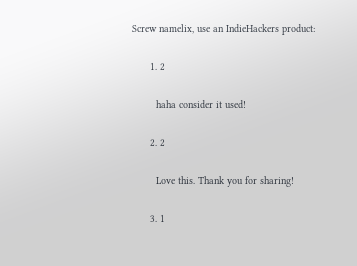Screw namelix, use an IndieHackers product:

      1. 2

        haha consider it used!

      2. 2

        Love this. Thank you for sharing!

      3. 1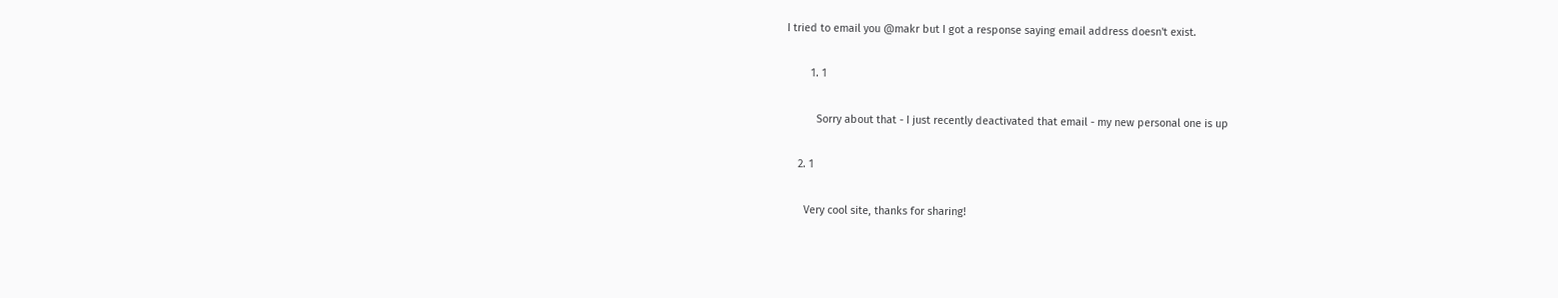I tried to email you @makr but I got a response saying email address doesn't exist.

        1. 1

          Sorry about that - I just recently deactivated that email - my new personal one is up

    2. 1

      Very cool site, thanks for sharing!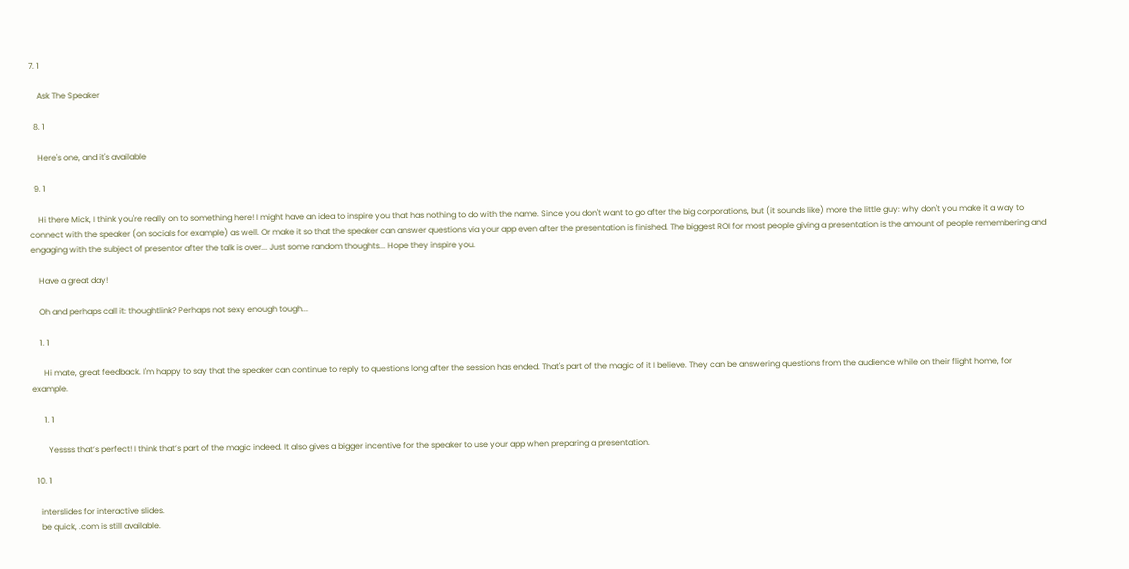7. 1

    Ask The Speaker

  8. 1

    Here's one, and it's available

  9. 1

    Hi there Mick, I think you're really on to something here! I might have an idea to inspire you that has nothing to do with the name. Since you don't want to go after the big corporations, but (it sounds like) more the little guy: why don't you make it a way to connect with the speaker (on socials for example) as well. Or make it so that the speaker can answer questions via your app even after the presentation is finished. The biggest ROI for most people giving a presentation is the amount of people remembering and engaging with the subject of presentor after the talk is over... Just some random thoughts... Hope they inspire you.

    Have a great day!

    Oh and perhaps call it: thoughtlink? Perhaps not sexy enough tough...

    1. 1

      Hi mate, great feedback. I'm happy to say that the speaker can continue to reply to questions long after the session has ended. That's part of the magic of it I believe. They can be answering questions from the audience while on their flight home, for example.

      1. 1

        Yessss that’s perfect! I think that’s part of the magic indeed. It also gives a bigger incentive for the speaker to use your app when preparing a presentation.

  10. 1

    interslides for interactive slides.
    be quick, .com is still available.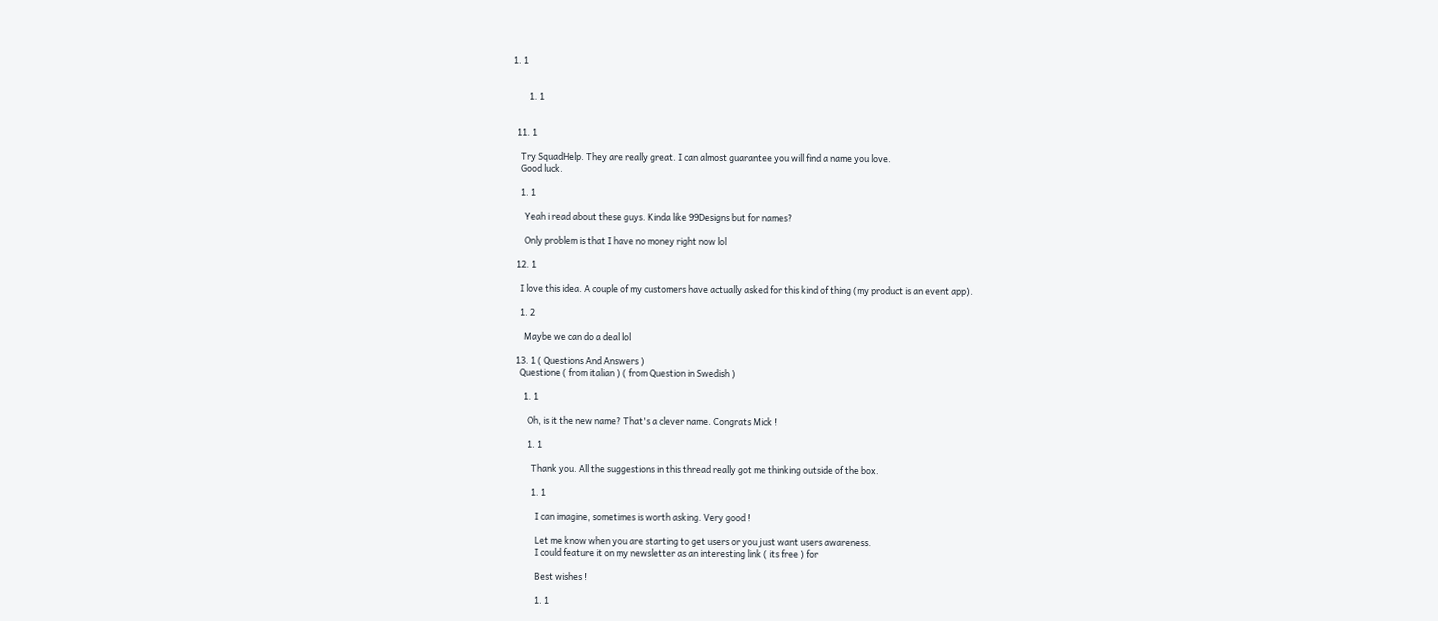1. 1


        1. 1


  11. 1

    Try SquadHelp. They are really great. I can almost guarantee you will find a name you love.
    Good luck.

    1. 1

      Yeah i read about these guys. Kinda like 99Designs but for names?

      Only problem is that I have no money right now lol

  12. 1

    I love this idea. A couple of my customers have actually asked for this kind of thing (my product is an event app).

    1. 2

      Maybe we can do a deal lol

  13. 1 ( Questions And Answers )
    Questione ( from italian ) ( from Question in Swedish )

      1. 1

        Oh, is it the new name? That's a clever name. Congrats Mick !

        1. 1

          Thank you. All the suggestions in this thread really got me thinking outside of the box.

          1. 1

            I can imagine, sometimes is worth asking. Very good !

            Let me know when you are starting to get users or you just want users awareness.
            I could feature it on my newsletter as an interesting link ( its free ) for

            Best wishes !

            1. 1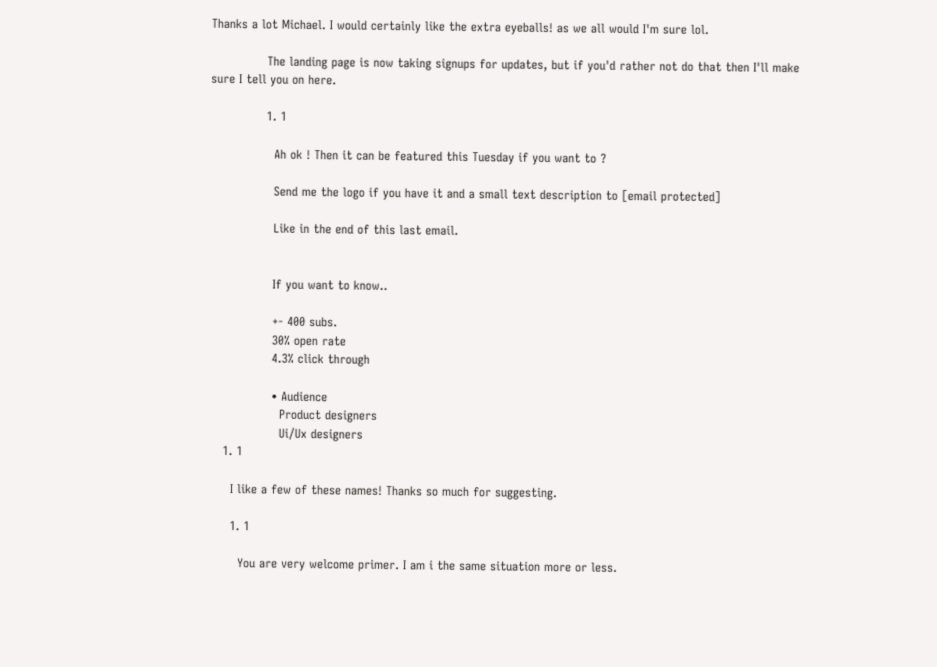Thanks a lot Michael. I would certainly like the extra eyeballs! as we all would I'm sure lol.

              The landing page is now taking signups for updates, but if you'd rather not do that then I'll make sure I tell you on here.

              1. 1

                Ah ok ! Then it can be featured this Tuesday if you want to ?

                Send me the logo if you have it and a small text description to [email protected]

                Like in the end of this last email.


                If you want to know..

                +- 400 subs.
                30% open rate
                4.3% click through

                • Audience
                  Product designers
                  Ui/Ux designers
    1. 1

      I like a few of these names! Thanks so much for suggesting.

      1. 1

        You are very welcome primer. I am i the same situation more or less.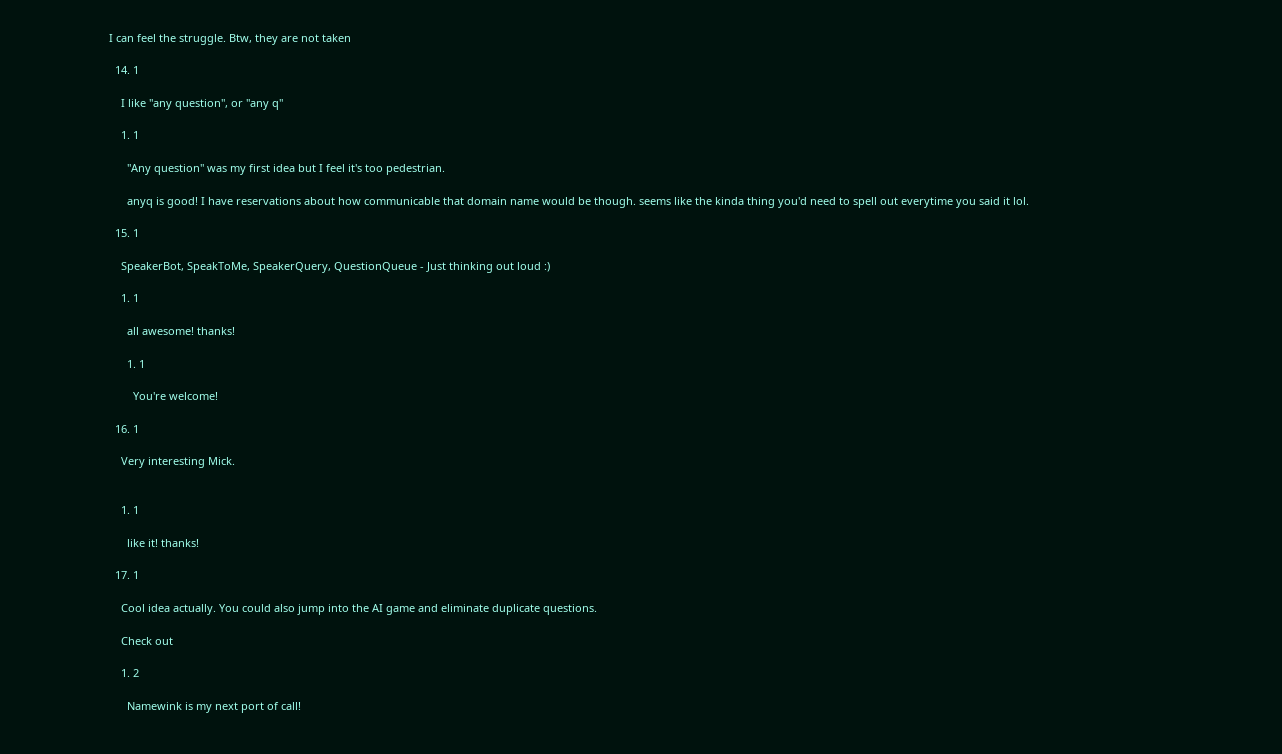I can feel the struggle. Btw, they are not taken

  14. 1

    I like "any question", or "any q"

    1. 1

      "Any question" was my first idea but I feel it's too pedestrian.

      anyq is good! I have reservations about how communicable that domain name would be though. seems like the kinda thing you'd need to spell out everytime you said it lol.

  15. 1

    SpeakerBot, SpeakToMe, SpeakerQuery, QuestionQueue - Just thinking out loud :)

    1. 1

      all awesome! thanks!

      1. 1

        You're welcome!

  16. 1

    Very interesting Mick.


    1. 1

      like it! thanks!

  17. 1

    Cool idea actually. You could also jump into the AI game and eliminate duplicate questions.

    Check out

    1. 2

      Namewink is my next port of call!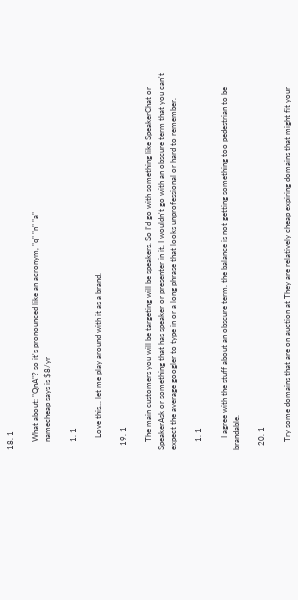18. 1

    What about: "QnA"? so it's pronounced like an acronym, "q" "n" "a"
    namecheap says is $8/yr

    1. 1

      Love this... let me play around with it as a brand.

  19. 1

    The main customers you will be targeting will be speakers. So I'd go with something like SpeakerChat or SpeakerAsk or something that has speaker or presenter in it. I wouldn't go with an obscure term that you can't expect the average googler to type in or a long phrase that looks unprofessional or hard to remember.

    1. 1

      I agree with the stuff about an obscure term. the balance is not getting something too pedestrian to be brandable.

  20. 1

    Try some domains that are on auction at They are relatively cheap expiring domains that might fit your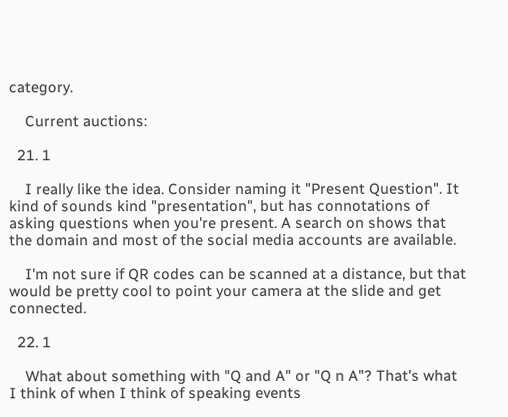category.

    Current auctions:

  21. 1

    I really like the idea. Consider naming it "Present Question". It kind of sounds kind "presentation", but has connotations of asking questions when you're present. A search on shows that the domain and most of the social media accounts are available.

    I'm not sure if QR codes can be scanned at a distance, but that would be pretty cool to point your camera at the slide and get connected.

  22. 1

    What about something with "Q and A" or "Q n A"? That's what I think of when I think of speaking events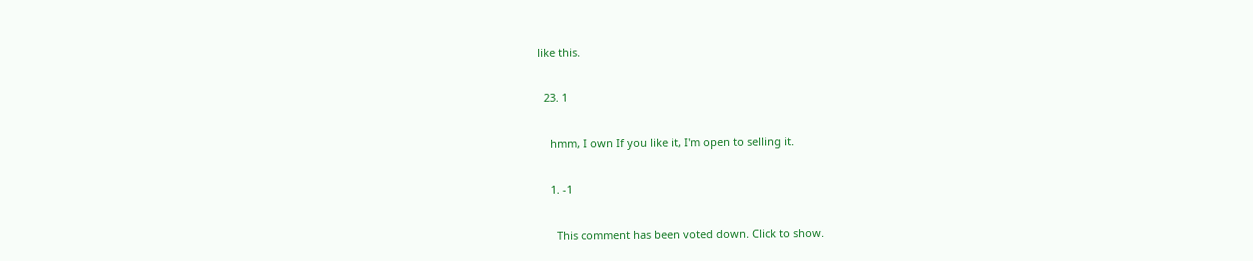like this.

  23. 1

    hmm, I own If you like it, I'm open to selling it.

    1. -1

      This comment has been voted down. Click to show.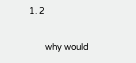1. 2

        why would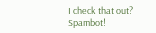I check that out? Spambot!